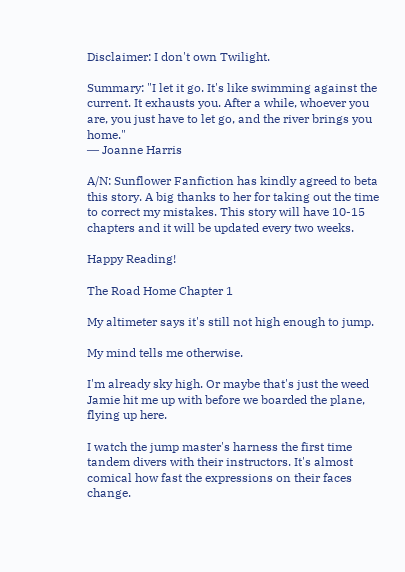Disclaimer: I don't own Twilight.

Summary: "I let it go. It's like swimming against the current. It exhausts you. After a while, whoever you are, you just have to let go, and the river brings you home."
― Joanne Harris

A/N: Sunflower Fanfiction has kindly agreed to beta this story. A big thanks to her for taking out the time to correct my mistakes. This story will have 10-15 chapters and it will be updated every two weeks.

Happy Reading!

The Road Home Chapter 1

My altimeter says it's still not high enough to jump.

My mind tells me otherwise.

I'm already sky high. Or maybe that's just the weed Jamie hit me up with before we boarded the plane, flying up here.

I watch the jump master's harness the first time tandem divers with their instructors. It's almost comical how fast the expressions on their faces change.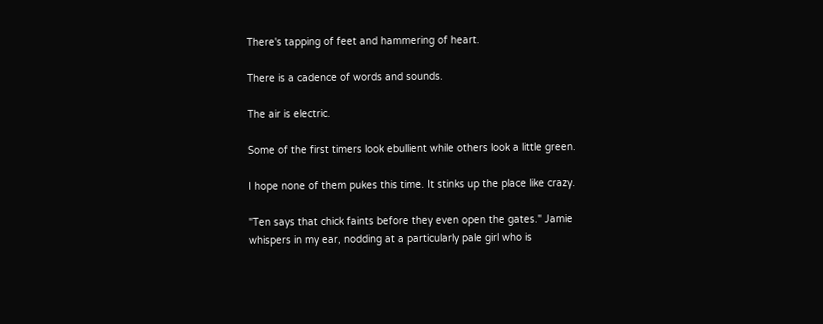There's tapping of feet and hammering of heart.

There is a cadence of words and sounds.

The air is electric.

Some of the first timers look ebullient while others look a little green.

I hope none of them pukes this time. It stinks up the place like crazy.

"Ten says that chick faints before they even open the gates." Jamie whispers in my ear, nodding at a particularly pale girl who is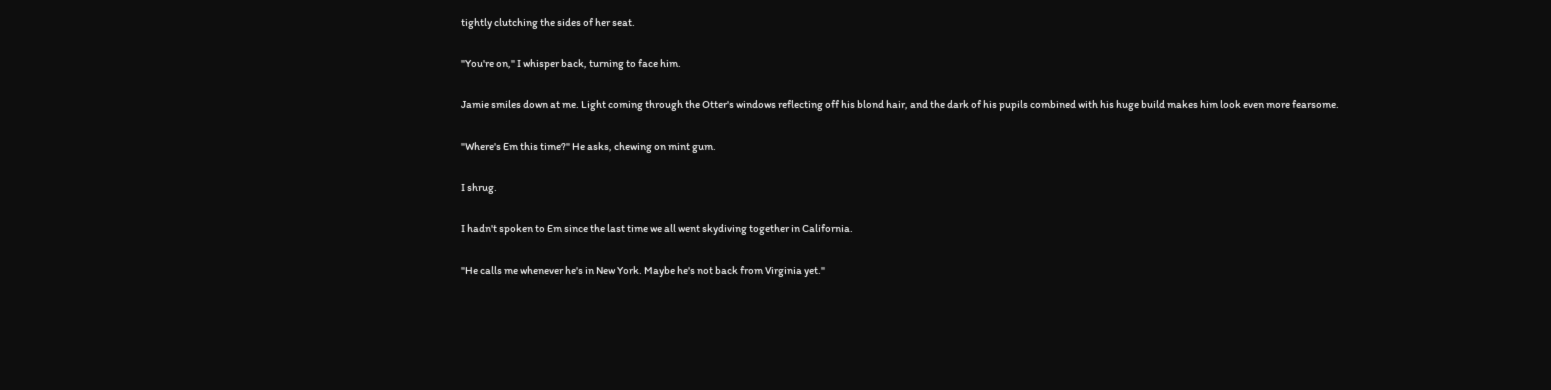tightly clutching the sides of her seat.

"You're on," I whisper back, turning to face him.

Jamie smiles down at me. Light coming through the Otter's windows reflecting off his blond hair, and the dark of his pupils combined with his huge build makes him look even more fearsome.

"Where's Em this time?" He asks, chewing on mint gum.

I shrug.

I hadn't spoken to Em since the last time we all went skydiving together in California.

"He calls me whenever he's in New York. Maybe he's not back from Virginia yet."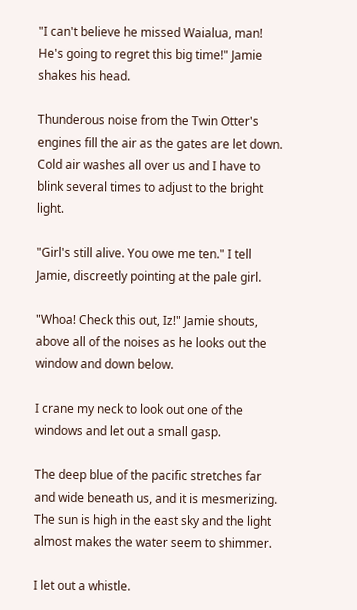"I can't believe he missed Waialua, man! He's going to regret this big time!" Jamie shakes his head.

Thunderous noise from the Twin Otter's engines fill the air as the gates are let down. Cold air washes all over us and I have to blink several times to adjust to the bright light.

"Girl's still alive. You owe me ten." I tell Jamie, discreetly pointing at the pale girl.

"Whoa! Check this out, Iz!" Jamie shouts, above all of the noises as he looks out the window and down below.

I crane my neck to look out one of the windows and let out a small gasp.

The deep blue of the pacific stretches far and wide beneath us, and it is mesmerizing. The sun is high in the east sky and the light almost makes the water seem to shimmer.

I let out a whistle.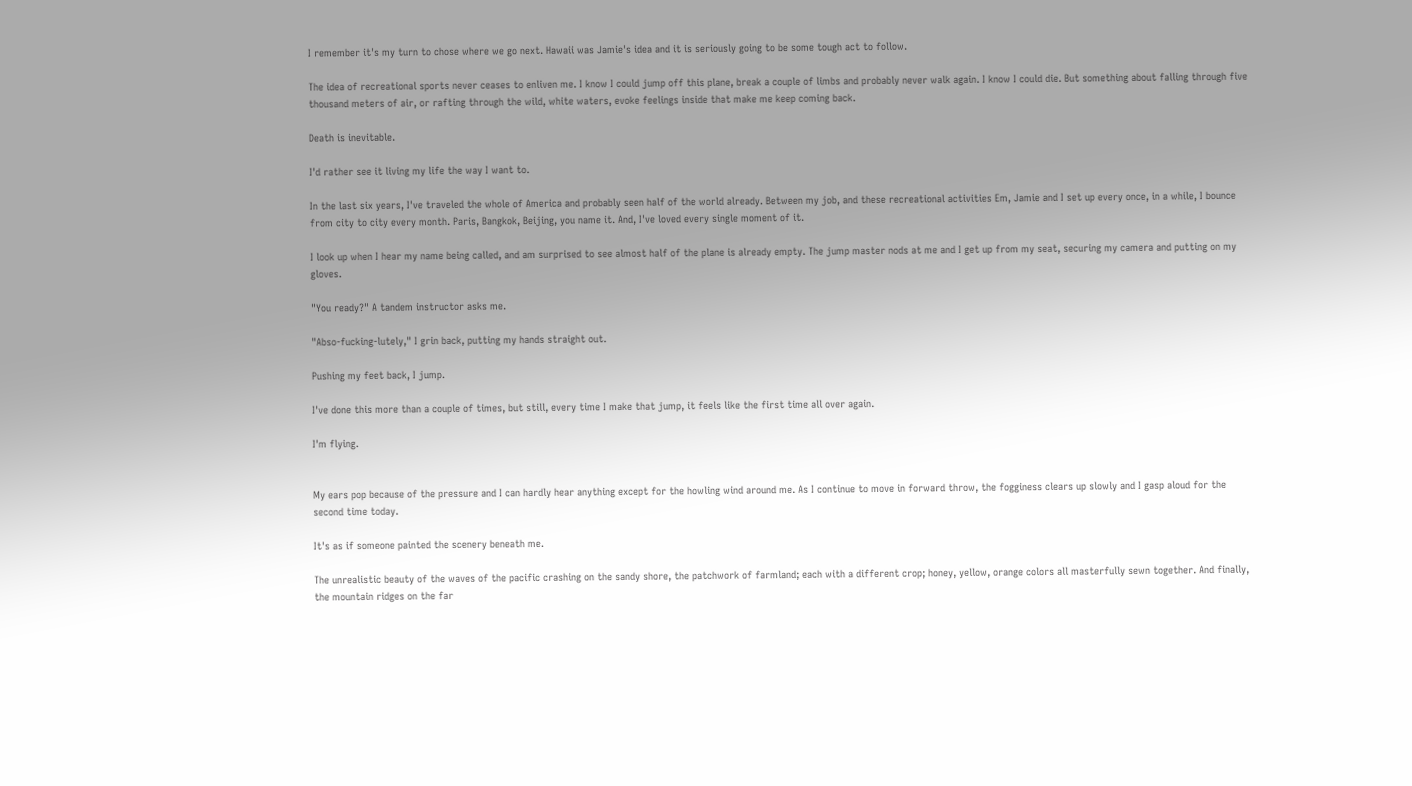I remember it's my turn to chose where we go next. Hawaii was Jamie's idea and it is seriously going to be some tough act to follow.

The idea of recreational sports never ceases to enliven me. I know I could jump off this plane, break a couple of limbs and probably never walk again. I know I could die. But something about falling through five thousand meters of air, or rafting through the wild, white waters, evoke feelings inside that make me keep coming back.

Death is inevitable.

I'd rather see it living my life the way I want to.

In the last six years, I've traveled the whole of America and probably seen half of the world already. Between my job, and these recreational activities Em, Jamie and I set up every once, in a while, I bounce from city to city every month. Paris, Bangkok, Beijing, you name it. And, I've loved every single moment of it.

I look up when I hear my name being called, and am surprised to see almost half of the plane is already empty. The jump master nods at me and I get up from my seat, securing my camera and putting on my gloves.

"You ready?" A tandem instructor asks me.

"Abso-fucking-lutely," I grin back, putting my hands straight out.

Pushing my feet back, I jump.

I've done this more than a couple of times, but still, every time I make that jump, it feels like the first time all over again.

I'm flying.


My ears pop because of the pressure and I can hardly hear anything except for the howling wind around me. As I continue to move in forward throw, the fogginess clears up slowly and I gasp aloud for the second time today.

It's as if someone painted the scenery beneath me.

The unrealistic beauty of the waves of the pacific crashing on the sandy shore, the patchwork of farmland; each with a different crop; honey, yellow, orange colors all masterfully sewn together. And finally, the mountain ridges on the far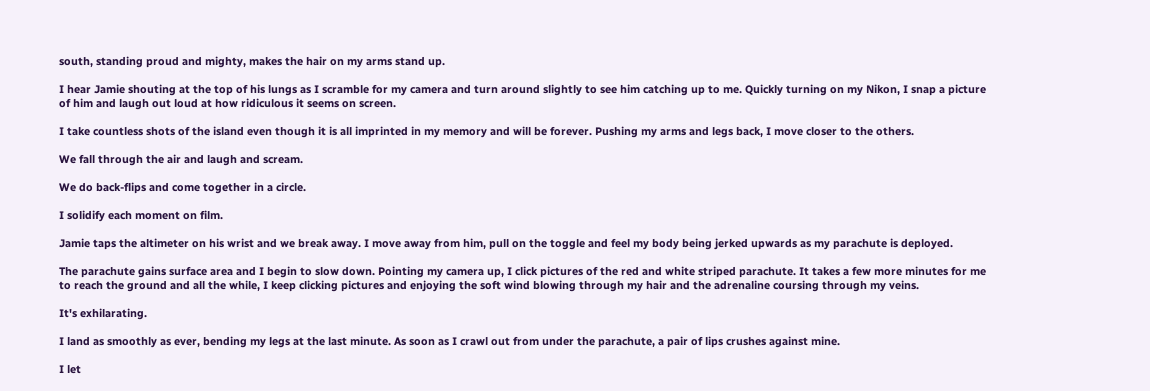south, standing proud and mighty, makes the hair on my arms stand up.

I hear Jamie shouting at the top of his lungs as I scramble for my camera and turn around slightly to see him catching up to me. Quickly turning on my Nikon, I snap a picture of him and laugh out loud at how ridiculous it seems on screen.

I take countless shots of the island even though it is all imprinted in my memory and will be forever. Pushing my arms and legs back, I move closer to the others.

We fall through the air and laugh and scream.

We do back-flips and come together in a circle.

I solidify each moment on film.

Jamie taps the altimeter on his wrist and we break away. I move away from him, pull on the toggle and feel my body being jerked upwards as my parachute is deployed.

The parachute gains surface area and I begin to slow down. Pointing my camera up, I click pictures of the red and white striped parachute. It takes a few more minutes for me to reach the ground and all the while, I keep clicking pictures and enjoying the soft wind blowing through my hair and the adrenaline coursing through my veins.

It's exhilarating.

I land as smoothly as ever, bending my legs at the last minute. As soon as I crawl out from under the parachute, a pair of lips crushes against mine.

I let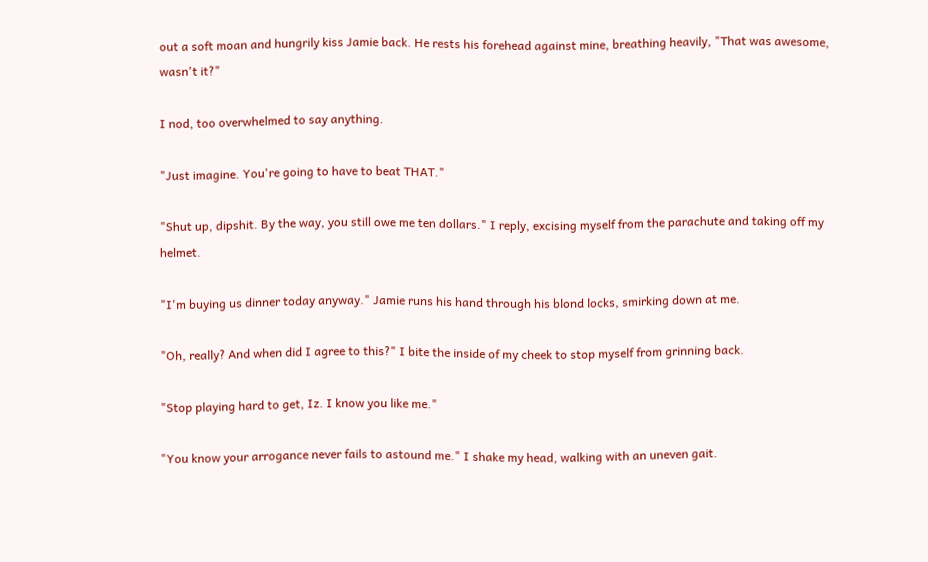out a soft moan and hungrily kiss Jamie back. He rests his forehead against mine, breathing heavily, "That was awesome, wasn't it?"

I nod, too overwhelmed to say anything.

"Just imagine. You're going to have to beat THAT."

"Shut up, dipshit. By the way, you still owe me ten dollars." I reply, excising myself from the parachute and taking off my helmet.

"I'm buying us dinner today anyway." Jamie runs his hand through his blond locks, smirking down at me.

"Oh, really? And when did I agree to this?" I bite the inside of my cheek to stop myself from grinning back.

"Stop playing hard to get, Iz. I know you like me."

"You know your arrogance never fails to astound me." I shake my head, walking with an uneven gait.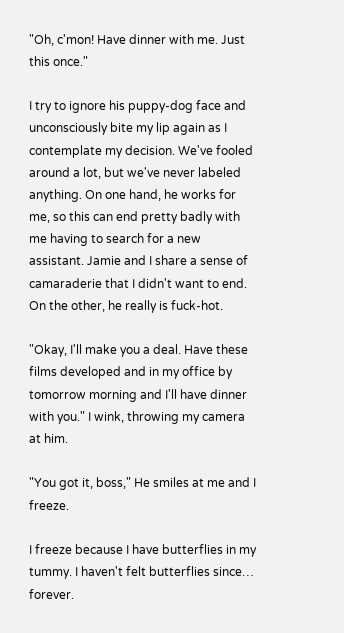"Oh, c'mon! Have dinner with me. Just this once."

I try to ignore his puppy-dog face and unconsciously bite my lip again as I contemplate my decision. We've fooled around a lot, but we've never labeled anything. On one hand, he works for me, so this can end pretty badly with me having to search for a new assistant. Jamie and I share a sense of camaraderie that I didn't want to end. On the other, he really is fuck-hot.

"Okay, I'll make you a deal. Have these films developed and in my office by tomorrow morning and I'll have dinner with you." I wink, throwing my camera at him.

"You got it, boss," He smiles at me and I freeze.

I freeze because I have butterflies in my tummy. I haven't felt butterflies since… forever.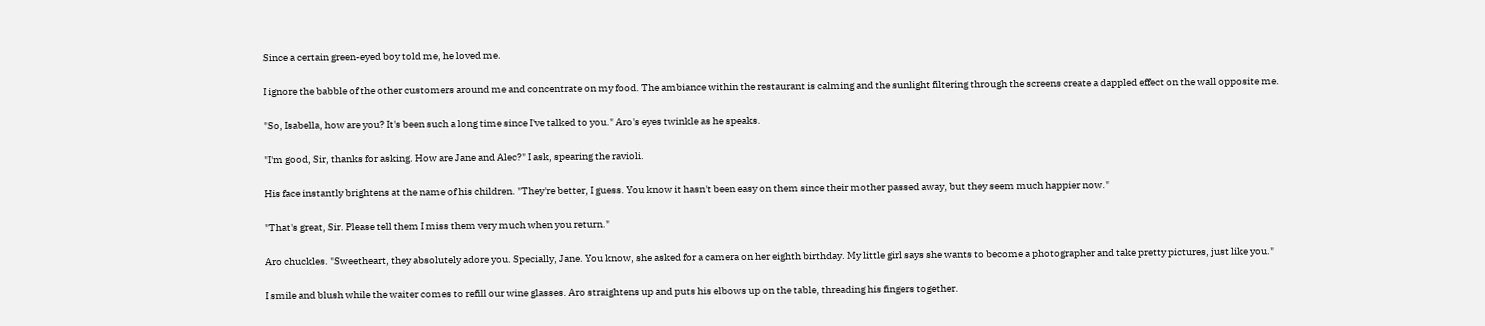Since a certain green-eyed boy told me, he loved me.

I ignore the babble of the other customers around me and concentrate on my food. The ambiance within the restaurant is calming and the sunlight filtering through the screens create a dappled effect on the wall opposite me.

"So, Isabella, how are you? It's been such a long time since I've talked to you." Aro's eyes twinkle as he speaks.

"I'm good, Sir, thanks for asking. How are Jane and Alec?" I ask, spearing the ravioli.

His face instantly brightens at the name of his children. "They're better, I guess. You know it hasn't been easy on them since their mother passed away, but they seem much happier now."

"That's great, Sir. Please tell them I miss them very much when you return."

Aro chuckles. "Sweetheart, they absolutely adore you. Specially, Jane. You know, she asked for a camera on her eighth birthday. My little girl says she wants to become a photographer and take pretty pictures, just like you."

I smile and blush while the waiter comes to refill our wine glasses. Aro straightens up and puts his elbows up on the table, threading his fingers together.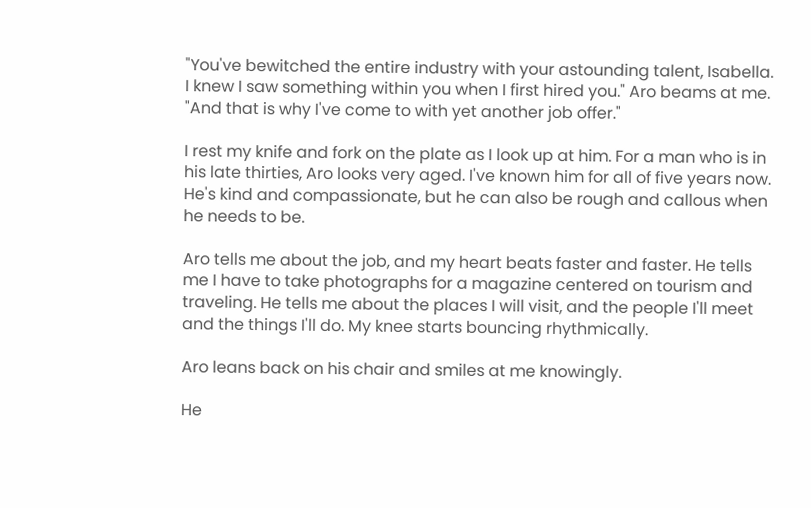"You've bewitched the entire industry with your astounding talent, Isabella. I knew I saw something within you when I first hired you." Aro beams at me. "And that is why I've come to with yet another job offer."

I rest my knife and fork on the plate as I look up at him. For a man who is in his late thirties, Aro looks very aged. I've known him for all of five years now. He's kind and compassionate, but he can also be rough and callous when he needs to be.

Aro tells me about the job, and my heart beats faster and faster. He tells me I have to take photographs for a magazine centered on tourism and traveling. He tells me about the places I will visit, and the people I'll meet and the things I'll do. My knee starts bouncing rhythmically.

Aro leans back on his chair and smiles at me knowingly.

He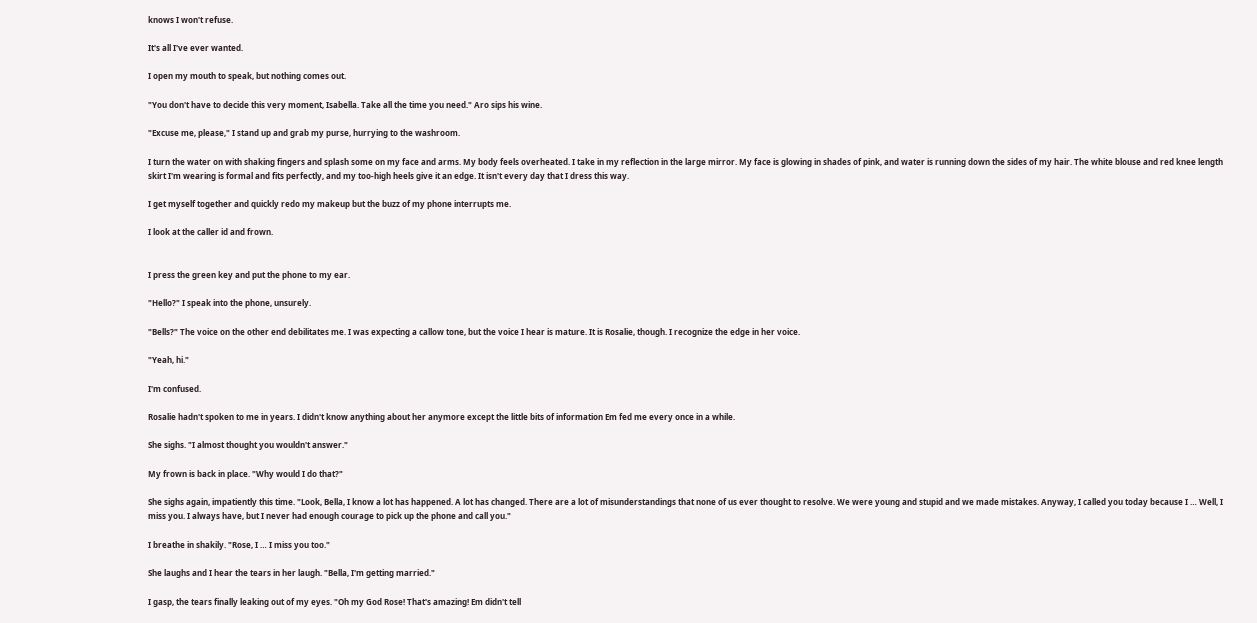knows I won't refuse.

It's all I've ever wanted.

I open my mouth to speak, but nothing comes out.

"You don't have to decide this very moment, Isabella. Take all the time you need." Aro sips his wine.

"Excuse me, please," I stand up and grab my purse, hurrying to the washroom.

I turn the water on with shaking fingers and splash some on my face and arms. My body feels overheated. I take in my reflection in the large mirror. My face is glowing in shades of pink, and water is running down the sides of my hair. The white blouse and red knee length skirt I'm wearing is formal and fits perfectly, and my too-high heels give it an edge. It isn't every day that I dress this way.

I get myself together and quickly redo my makeup but the buzz of my phone interrupts me.

I look at the caller id and frown.


I press the green key and put the phone to my ear.

"Hello?" I speak into the phone, unsurely.

"Bells?" The voice on the other end debilitates me. I was expecting a callow tone, but the voice I hear is mature. It is Rosalie, though. I recognize the edge in her voice.

"Yeah, hi."

I'm confused.

Rosalie hadn't spoken to me in years. I didn't know anything about her anymore except the little bits of information Em fed me every once in a while.

She sighs. "I almost thought you wouldn't answer."

My frown is back in place. "Why would I do that?"

She sighs again, impatiently this time. "Look, Bella, I know a lot has happened. A lot has changed. There are a lot of misunderstandings that none of us ever thought to resolve. We were young and stupid and we made mistakes. Anyway, I called you today because I … Well, I miss you. I always have, but I never had enough courage to pick up the phone and call you."

I breathe in shakily. "Rose, I … I miss you too."

She laughs and I hear the tears in her laugh. "Bella, I'm getting married."

I gasp, the tears finally leaking out of my eyes. "Oh my God Rose! That's amazing! Em didn't tell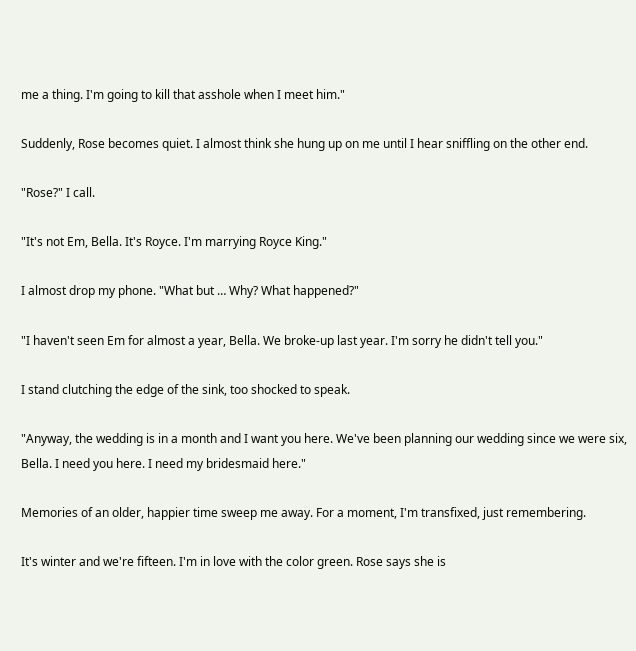me a thing. I'm going to kill that asshole when I meet him."

Suddenly, Rose becomes quiet. I almost think she hung up on me until I hear sniffling on the other end.

"Rose?" I call.

"It's not Em, Bella. It's Royce. I'm marrying Royce King."

I almost drop my phone. "What but … Why? What happened?"

"I haven't seen Em for almost a year, Bella. We broke-up last year. I'm sorry he didn't tell you."

I stand clutching the edge of the sink, too shocked to speak.

"Anyway, the wedding is in a month and I want you here. We've been planning our wedding since we were six, Bella. I need you here. I need my bridesmaid here."

Memories of an older, happier time sweep me away. For a moment, I'm transfixed, just remembering.

It's winter and we're fifteen. I'm in love with the color green. Rose says she is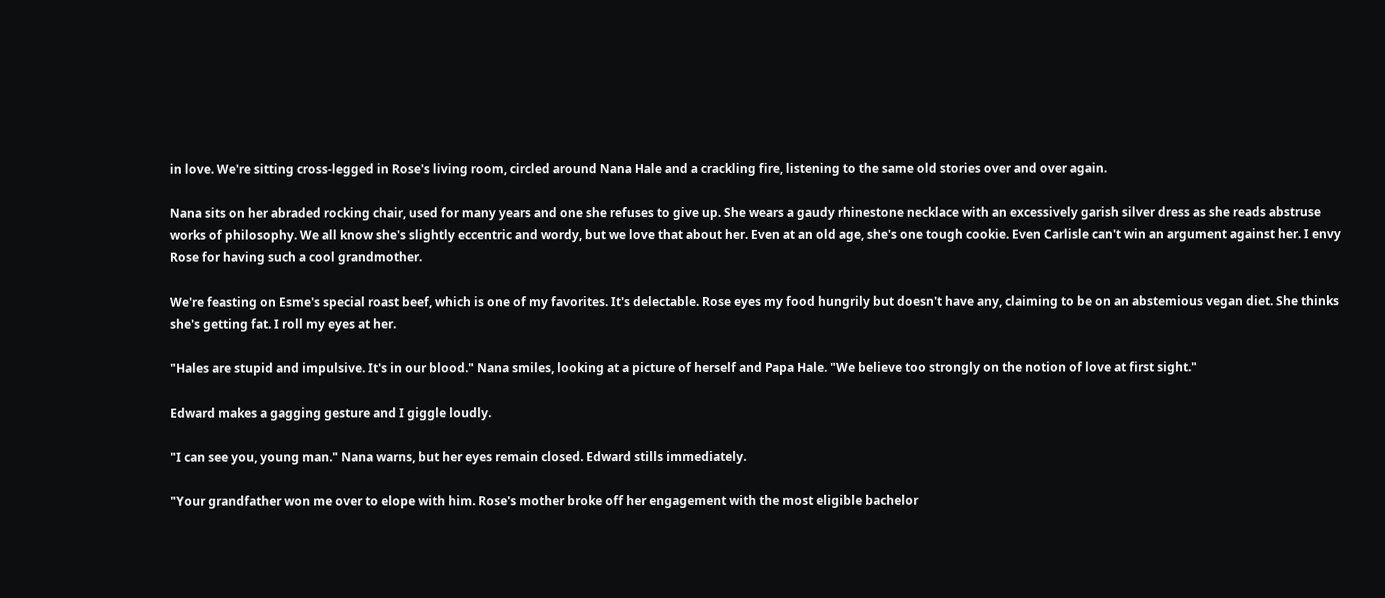in love. We're sitting cross-legged in Rose's living room, circled around Nana Hale and a crackling fire, listening to the same old stories over and over again.

Nana sits on her abraded rocking chair, used for many years and one she refuses to give up. She wears a gaudy rhinestone necklace with an excessively garish silver dress as she reads abstruse works of philosophy. We all know she's slightly eccentric and wordy, but we love that about her. Even at an old age, she's one tough cookie. Even Carlisle can't win an argument against her. I envy Rose for having such a cool grandmother.

We're feasting on Esme's special roast beef, which is one of my favorites. It's delectable. Rose eyes my food hungrily but doesn't have any, claiming to be on an abstemious vegan diet. She thinks she's getting fat. I roll my eyes at her.

"Hales are stupid and impulsive. It's in our blood." Nana smiles, looking at a picture of herself and Papa Hale. "We believe too strongly on the notion of love at first sight."

Edward makes a gagging gesture and I giggle loudly.

"I can see you, young man." Nana warns, but her eyes remain closed. Edward stills immediately.

"Your grandfather won me over to elope with him. Rose's mother broke off her engagement with the most eligible bachelor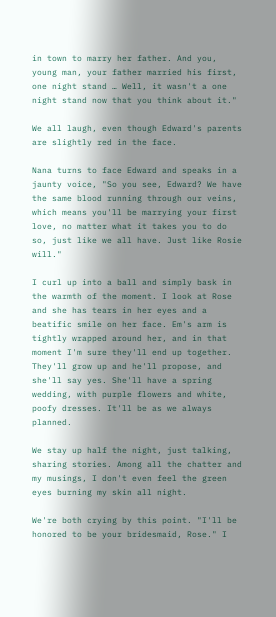in town to marry her father. And you, young man, your father married his first, one night stand … Well, it wasn't a one night stand now that you think about it."

We all laugh, even though Edward's parents are slightly red in the face.

Nana turns to face Edward and speaks in a jaunty voice, "So you see, Edward? We have the same blood running through our veins, which means you'll be marrying your first love, no matter what it takes you to do so, just like we all have. Just like Rosie will."

I curl up into a ball and simply bask in the warmth of the moment. I look at Rose and she has tears in her eyes and a beatific smile on her face. Em's arm is tightly wrapped around her, and in that moment I'm sure they'll end up together. They'll grow up and he'll propose, and she'll say yes. She'll have a spring wedding, with purple flowers and white, poofy dresses. It'll be as we always planned.

We stay up half the night, just talking, sharing stories. Among all the chatter and my musings, I don't even feel the green eyes burning my skin all night.

We're both crying by this point. "I'll be honored to be your bridesmaid, Rose." I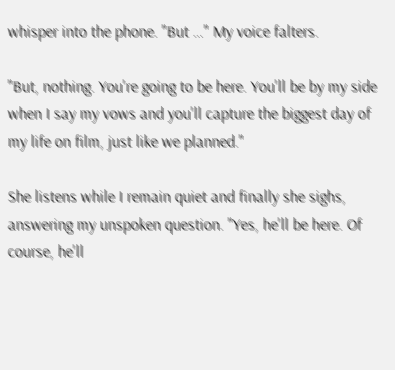whisper into the phone. "But …" My voice falters.

"But, nothing. You're going to be here. You'll be by my side when I say my vows and you'll capture the biggest day of my life on film, just like we planned."

She listens while I remain quiet and finally she sighs, answering my unspoken question. "Yes, he'll be here. Of course, he'll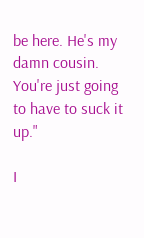be here. He's my damn cousin. You're just going to have to suck it up."

I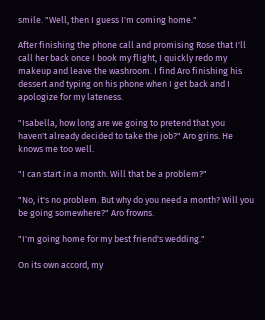smile. "Well, then I guess I'm coming home."

After finishing the phone call and promising Rose that I'll call her back once I book my flight, I quickly redo my makeup and leave the washroom. I find Aro finishing his dessert and typing on his phone when I get back and I apologize for my lateness.

"Isabella, how long are we going to pretend that you haven't already decided to take the job?" Aro grins. He knows me too well.

"I can start in a month. Will that be a problem?"

"No, it's no problem. But why do you need a month? Will you be going somewhere?" Aro frowns.

"I'm going home for my best friend's wedding."

On its own accord, my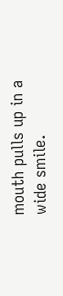mouth pulls up in a wide smile.